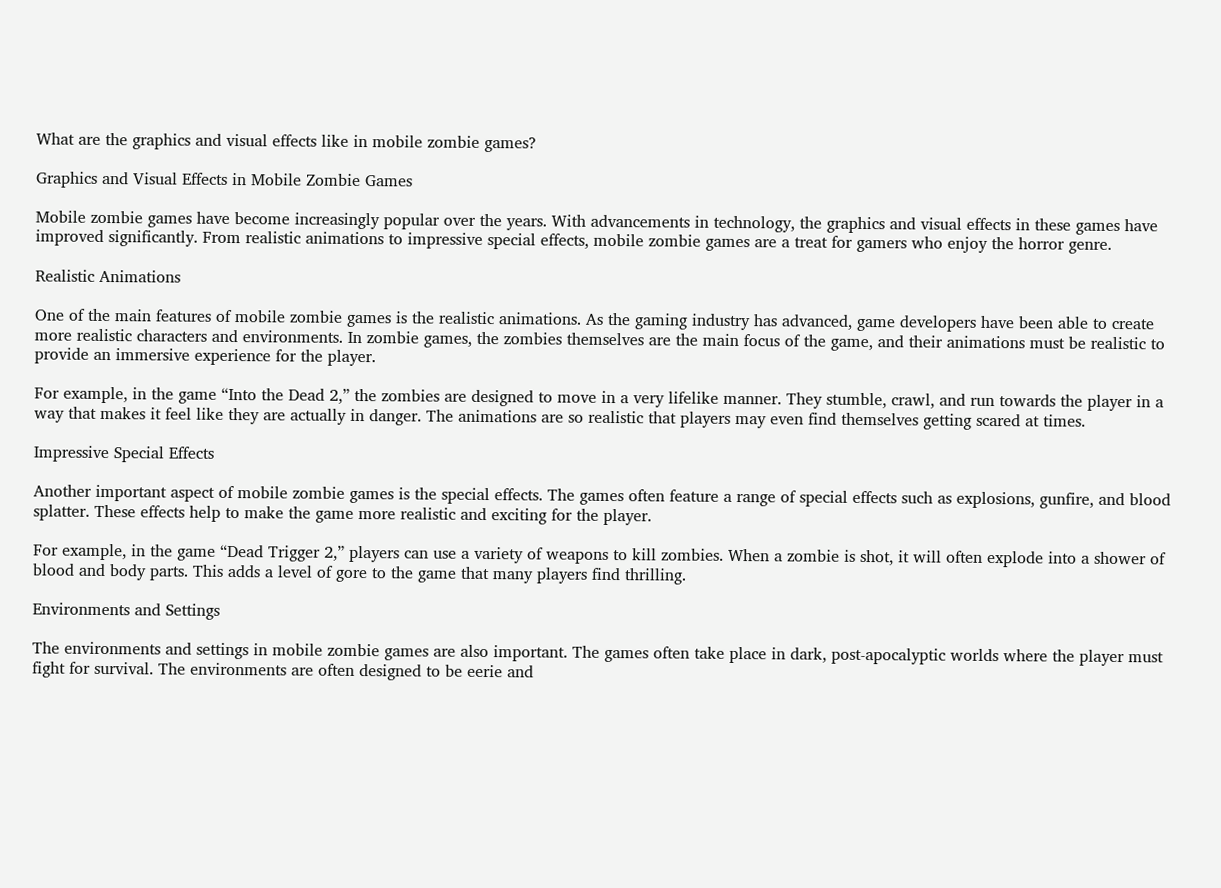What are the graphics and visual effects like in mobile zombie games?

Graphics and Visual Effects in Mobile Zombie Games

Mobile zombie games have become increasingly popular over the years. With advancements in technology, the graphics and visual effects in these games have improved significantly. From realistic animations to impressive special effects, mobile zombie games are a treat for gamers who enjoy the horror genre.

Realistic Animations

One of the main features of mobile zombie games is the realistic animations. As the gaming industry has advanced, game developers have been able to create more realistic characters and environments. In zombie games, the zombies themselves are the main focus of the game, and their animations must be realistic to provide an immersive experience for the player.

For example, in the game “Into the Dead 2,” the zombies are designed to move in a very lifelike manner. They stumble, crawl, and run towards the player in a way that makes it feel like they are actually in danger. The animations are so realistic that players may even find themselves getting scared at times.

Impressive Special Effects

Another important aspect of mobile zombie games is the special effects. The games often feature a range of special effects such as explosions, gunfire, and blood splatter. These effects help to make the game more realistic and exciting for the player.

For example, in the game “Dead Trigger 2,” players can use a variety of weapons to kill zombies. When a zombie is shot, it will often explode into a shower of blood and body parts. This adds a level of gore to the game that many players find thrilling.

Environments and Settings

The environments and settings in mobile zombie games are also important. The games often take place in dark, post-apocalyptic worlds where the player must fight for survival. The environments are often designed to be eerie and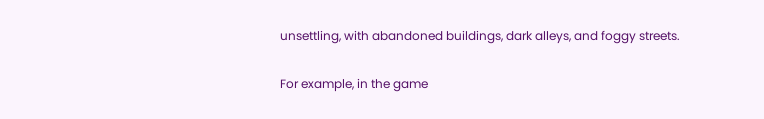unsettling, with abandoned buildings, dark alleys, and foggy streets.

For example, in the game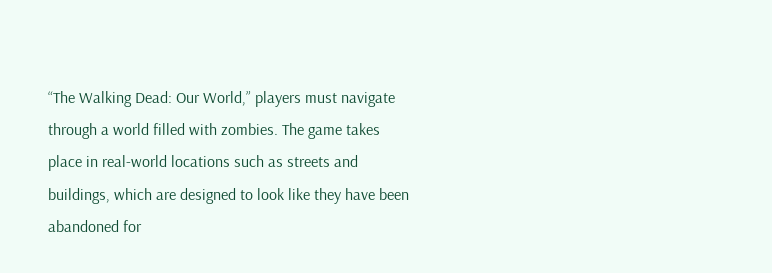“The Walking Dead: Our World,” players must navigate through a world filled with zombies. The game takes place in real-world locations such as streets and buildings, which are designed to look like they have been abandoned for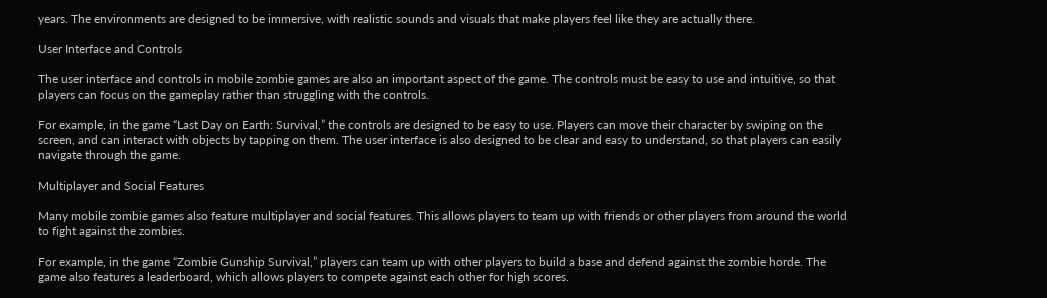years. The environments are designed to be immersive, with realistic sounds and visuals that make players feel like they are actually there.

User Interface and Controls

The user interface and controls in mobile zombie games are also an important aspect of the game. The controls must be easy to use and intuitive, so that players can focus on the gameplay rather than struggling with the controls.

For example, in the game “Last Day on Earth: Survival,” the controls are designed to be easy to use. Players can move their character by swiping on the screen, and can interact with objects by tapping on them. The user interface is also designed to be clear and easy to understand, so that players can easily navigate through the game.

Multiplayer and Social Features

Many mobile zombie games also feature multiplayer and social features. This allows players to team up with friends or other players from around the world to fight against the zombies.

For example, in the game “Zombie Gunship Survival,” players can team up with other players to build a base and defend against the zombie horde. The game also features a leaderboard, which allows players to compete against each other for high scores.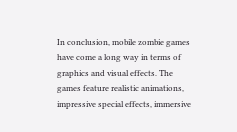In conclusion, mobile zombie games have come a long way in terms of graphics and visual effects. The games feature realistic animations, impressive special effects, immersive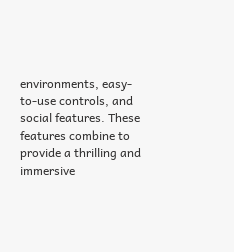environments, easy-to-use controls, and social features. These features combine to provide a thrilling and immersive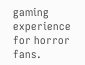gaming experience for horror fans.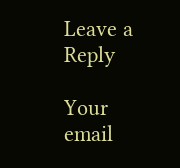Leave a Reply

Your email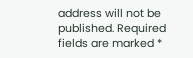address will not be published. Required fields are marked *